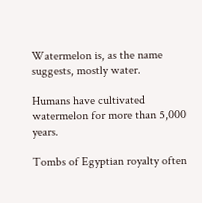Watermelon is, as the name suggests, mostly water.

Humans have cultivated watermelon for more than 5,000 years.

Tombs of Egyptian royalty often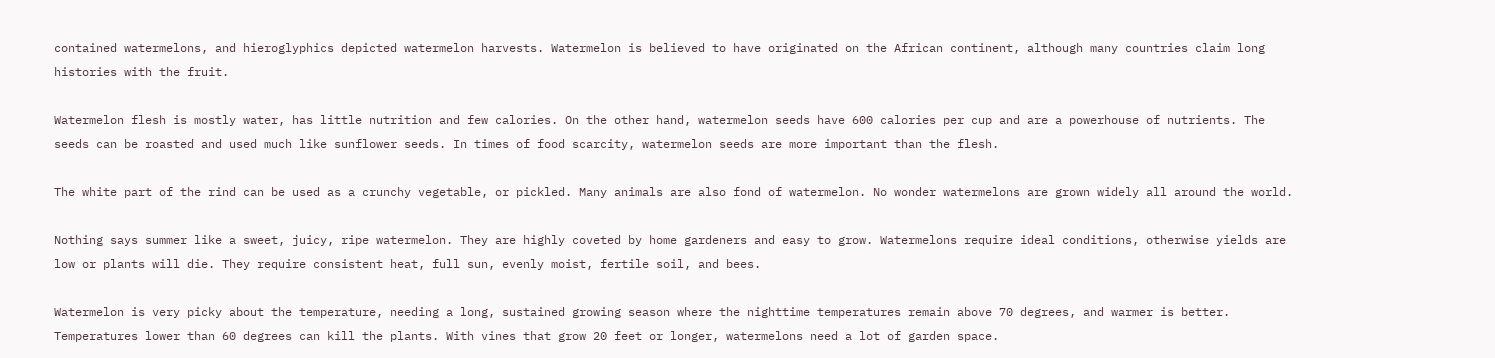contained watermelons, and hieroglyphics depicted watermelon harvests. Watermelon is believed to have originated on the African continent, although many countries claim long histories with the fruit.

Watermelon flesh is mostly water, has little nutrition and few calories. On the other hand, watermelon seeds have 600 calories per cup and are a powerhouse of nutrients. The seeds can be roasted and used much like sunflower seeds. In times of food scarcity, watermelon seeds are more important than the flesh.

The white part of the rind can be used as a crunchy vegetable, or pickled. Many animals are also fond of watermelon. No wonder watermelons are grown widely all around the world.

Nothing says summer like a sweet, juicy, ripe watermelon. They are highly coveted by home gardeners and easy to grow. Watermelons require ideal conditions, otherwise yields are low or plants will die. They require consistent heat, full sun, evenly moist, fertile soil, and bees.

Watermelon is very picky about the temperature, needing a long, sustained growing season where the nighttime temperatures remain above 70 degrees, and warmer is better. Temperatures lower than 60 degrees can kill the plants. With vines that grow 20 feet or longer, watermelons need a lot of garden space.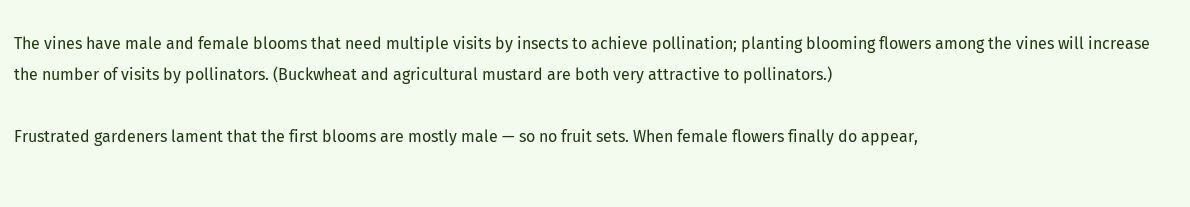The vines have male and female blooms that need multiple visits by insects to achieve pollination; planting blooming flowers among the vines will increase the number of visits by pollinators. (Buckwheat and agricultural mustard are both very attractive to pollinators.)

Frustrated gardeners lament that the first blooms are mostly male — so no fruit sets. When female flowers finally do appear,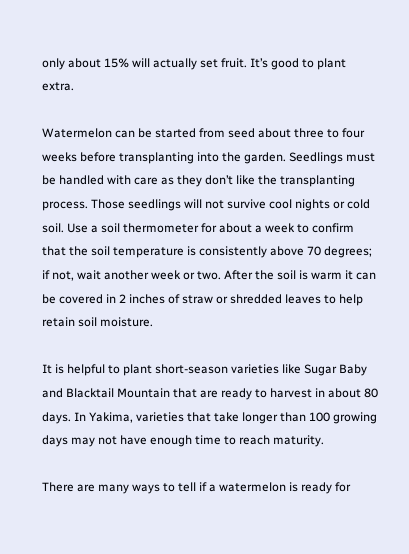only about 15% will actually set fruit. It’s good to plant extra.

Watermelon can be started from seed about three to four weeks before transplanting into the garden. Seedlings must be handled with care as they don’t like the transplanting process. Those seedlings will not survive cool nights or cold soil. Use a soil thermometer for about a week to confirm that the soil temperature is consistently above 70 degrees; if not, wait another week or two. After the soil is warm it can be covered in 2 inches of straw or shredded leaves to help retain soil moisture.

It is helpful to plant short-season varieties like Sugar Baby and Blacktail Mountain that are ready to harvest in about 80 days. In Yakima, varieties that take longer than 100 growing days may not have enough time to reach maturity.

There are many ways to tell if a watermelon is ready for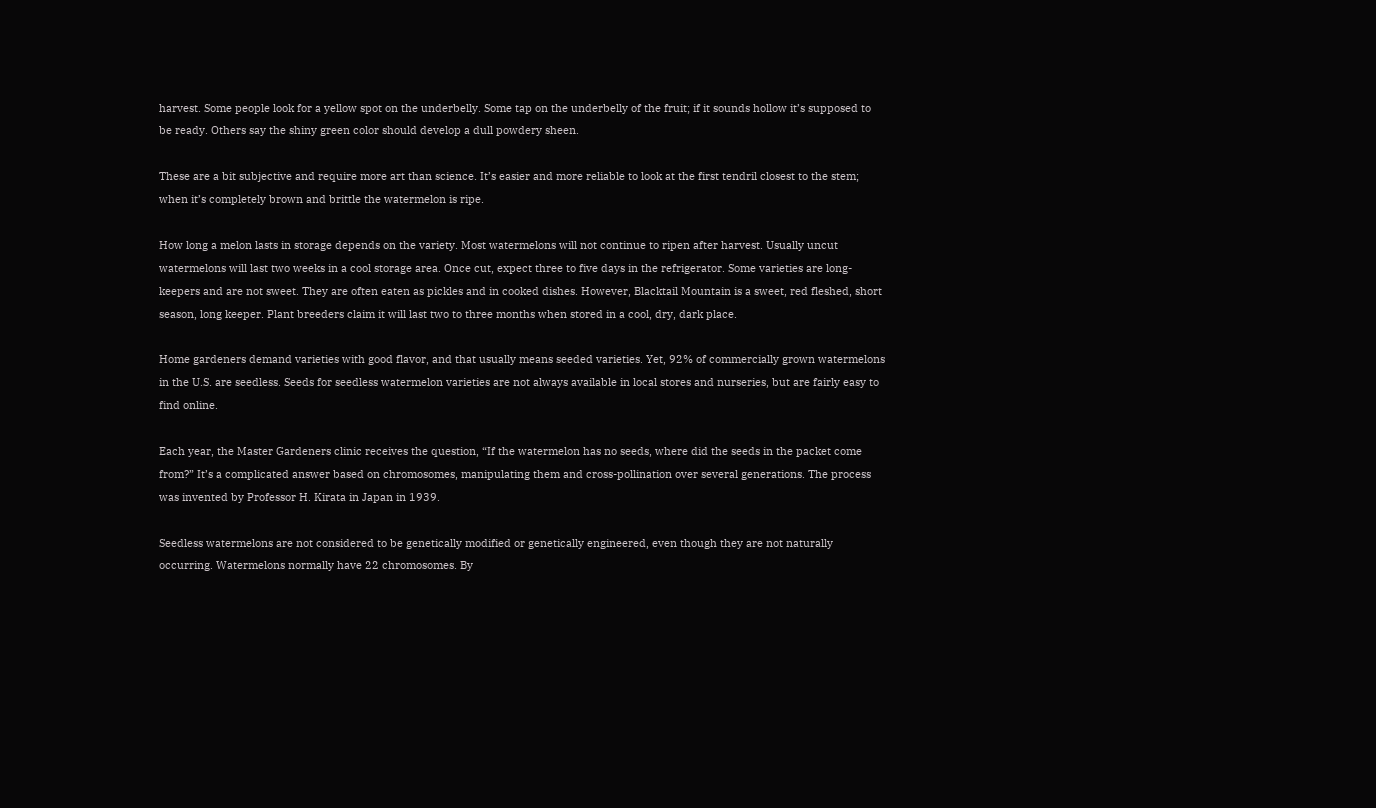harvest. Some people look for a yellow spot on the underbelly. Some tap on the underbelly of the fruit; if it sounds hollow it’s supposed to be ready. Others say the shiny green color should develop a dull powdery sheen.

These are a bit subjective and require more art than science. It’s easier and more reliable to look at the first tendril closest to the stem; when it’s completely brown and brittle the watermelon is ripe.

How long a melon lasts in storage depends on the variety. Most watermelons will not continue to ripen after harvest. Usually uncut watermelons will last two weeks in a cool storage area. Once cut, expect three to five days in the refrigerator. Some varieties are long-keepers and are not sweet. They are often eaten as pickles and in cooked dishes. However, Blacktail Mountain is a sweet, red fleshed, short season, long keeper. Plant breeders claim it will last two to three months when stored in a cool, dry, dark place.

Home gardeners demand varieties with good flavor, and that usually means seeded varieties. Yet, 92% of commercially grown watermelons in the U.S. are seedless. Seeds for seedless watermelon varieties are not always available in local stores and nurseries, but are fairly easy to find online.

Each year, the Master Gardeners clinic receives the question, “If the watermelon has no seeds, where did the seeds in the packet come from?” It’s a complicated answer based on chromosomes, manipulating them and cross-pollination over several generations. The process was invented by Professor H. Kirata in Japan in 1939.

Seedless watermelons are not considered to be genetically modified or genetically engineered, even though they are not naturally occurring. Watermelons normally have 22 chromosomes. By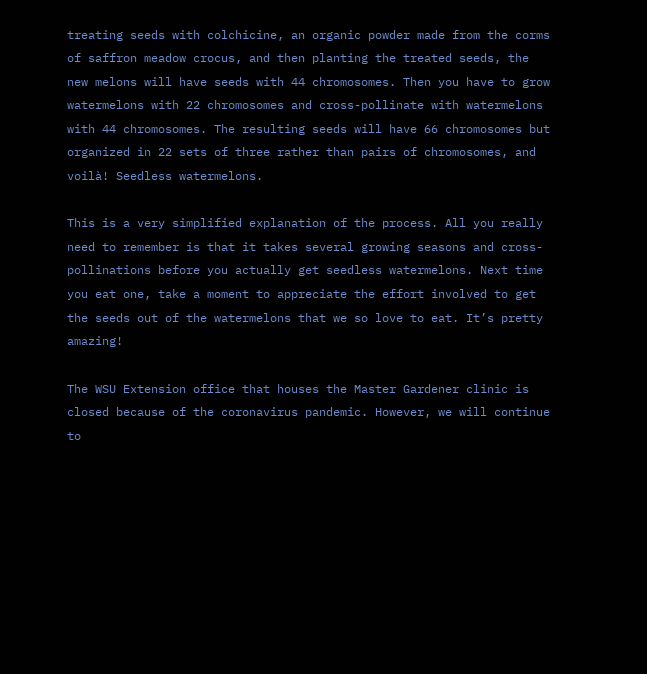treating seeds with colchicine, an organic powder made from the corms of saffron meadow crocus, and then planting the treated seeds, the new melons will have seeds with 44 chromosomes. Then you have to grow watermelons with 22 chromosomes and cross-pollinate with watermelons with 44 chromosomes. The resulting seeds will have 66 chromosomes but organized in 22 sets of three rather than pairs of chromosomes, and voilà! Seedless watermelons.

This is a very simplified explanation of the process. All you really need to remember is that it takes several growing seasons and cross-pollinations before you actually get seedless watermelons. Next time you eat one, take a moment to appreciate the effort involved to get the seeds out of the watermelons that we so love to eat. It’s pretty amazing!

The WSU Extension office that houses the Master Gardener clinic is closed because of the coronavirus pandemic. However, we will continue to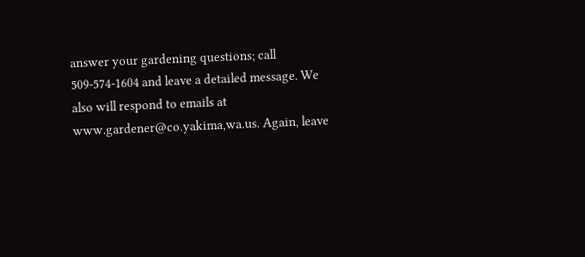answer your gardening questions; call 509-574-1604 and leave a detailed message. We also will respond to emails at www.gardener@co.yakima,wa.us. Again, leave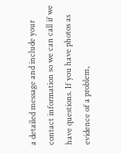a detailed message and include your contact information so we can call if we have questions. If you have photos as evidence of a problem,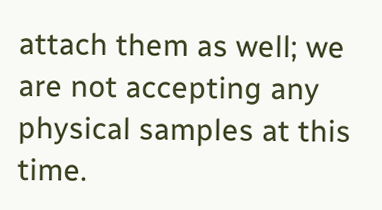attach them as well; we are not accepting any physical samples at this time.